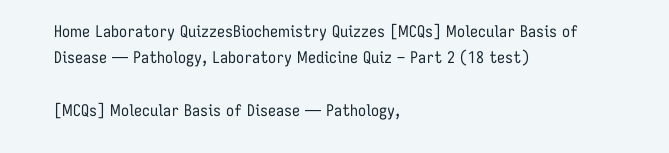Home Laboratory QuizzesBiochemistry Quizzes [MCQs] Molecular Basis of Disease — Pathology, Laboratory Medicine Quiz – Part 2 (18 test)

[MCQs] Molecular Basis of Disease — Pathology,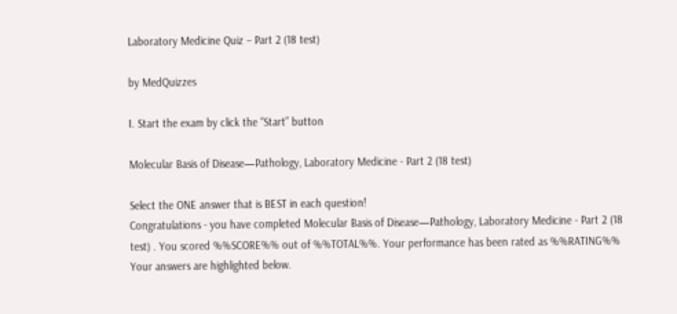Laboratory Medicine Quiz – Part 2 (18 test)

by MedQuizzes

I. Start the exam by click the “Start” button

Molecular Basis of Disease—Pathology, Laboratory Medicine - Part 2 (18 test)

Select the ONE answer that is BEST in each question!
Congratulations - you have completed Molecular Basis of Disease—Pathology, Laboratory Medicine - Part 2 (18 test) . You scored %%SCORE%% out of %%TOTAL%%. Your performance has been rated as %%RATING%%
Your answers are highlighted below.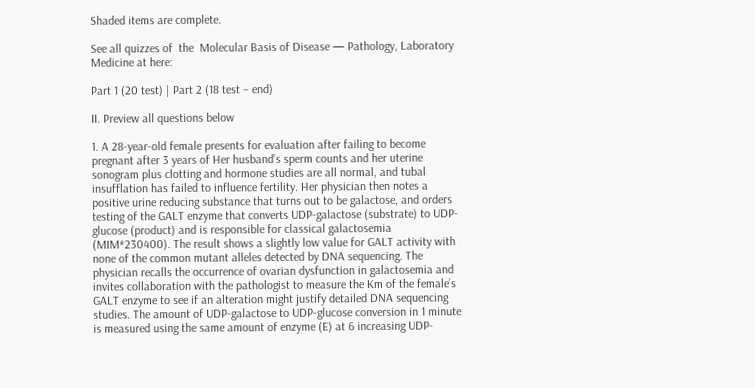Shaded items are complete.

See all quizzes of  the  Molecular Basis of Disease — Pathology, Laboratory Medicine at here:

Part 1 (20 test) | Part 2 (18 test – end)

II. Preview all questions below

1. A 28-year-old female presents for evaluation after failing to become pregnant after 3 years of Her husband’s sperm counts and her uterine sonogram plus clotting and hormone studies are all normal, and tubal insufflation has failed to influence fertility. Her physician then notes a positive urine reducing substance that turns out to be galactose, and orders testing of the GALT enzyme that converts UDP-galactose (substrate) to UDP-glucose (product) and is responsible for classical galactosemia (MIM*230400). The result shows a slightly low value for GALT activity with none of the common mutant alleles detected by DNA sequencing. The physician recalls the occurrence of ovarian dysfunction in galactosemia and invites collaboration with the pathologist to measure the Km of the female’s GALT enzyme to see if an alteration might justify detailed DNA sequencing studies. The amount of UDP-galactose to UDP-glucose conversion in 1 minute is measured using the same amount of enzyme (E) at 6 increasing UDP-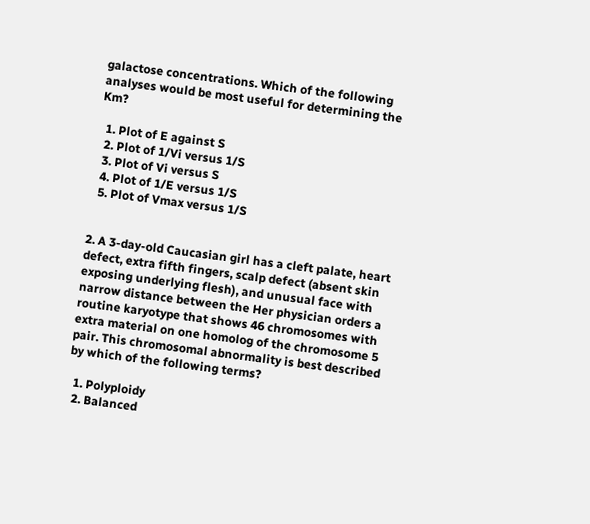galactose concentrations. Which of the following analyses would be most useful for determining the Km?

  1. Plot of E against S
  2. Plot of 1/Vi versus 1/S
  3. Plot of Vi versus S
  4. Plot of 1/E versus 1/S
  5. Plot of Vmax versus 1/S


2. A 3-day-old Caucasian girl has a cleft palate, heart defect, extra fifth fingers, scalp defect (absent skin exposing underlying flesh), and unusual face with narrow distance between the Her physician orders a routine karyotype that shows 46 chromosomes with extra material on one homolog of the chromosome 5 pair. This chromosomal abnormality is best described by which of the following terms?

  1. Polyploidy
  2. Balanced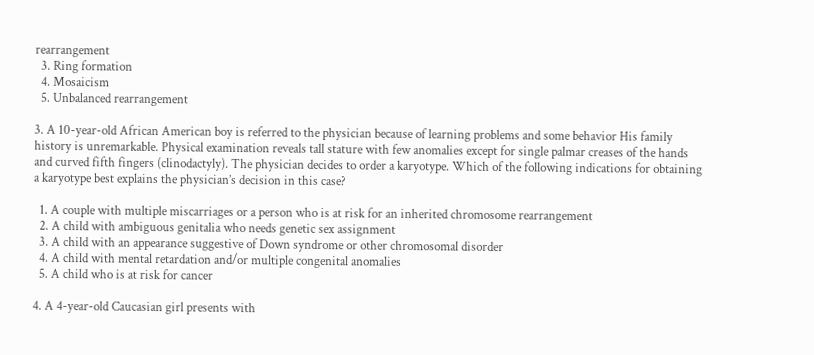rearrangement
  3. Ring formation
  4. Mosaicism
  5. Unbalanced rearrangement

3. A 10-year-old African American boy is referred to the physician because of learning problems and some behavior His family history is unremarkable. Physical examination reveals tall stature with few anomalies except for single palmar creases of the hands and curved fifth fingers (clinodactyly). The physician decides to order a karyotype. Which of the following indications for obtaining a karyotype best explains the physician’s decision in this case?

  1. A couple with multiple miscarriages or a person who is at risk for an inherited chromosome rearrangement
  2. A child with ambiguous genitalia who needs genetic sex assignment
  3. A child with an appearance suggestive of Down syndrome or other chromosomal disorder
  4. A child with mental retardation and/or multiple congenital anomalies
  5. A child who is at risk for cancer

4. A 4-year-old Caucasian girl presents with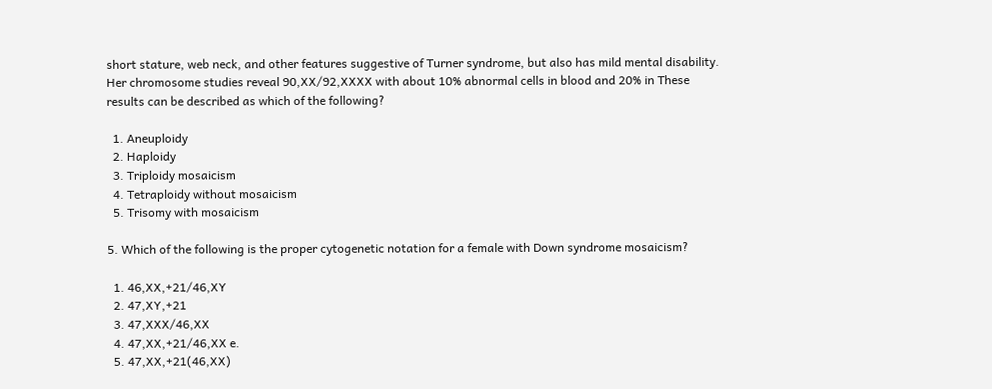short stature, web neck, and other features suggestive of Turner syndrome, but also has mild mental disability. Her chromosome studies reveal 90,XX/92,XXXX with about 10% abnormal cells in blood and 20% in These results can be described as which of the following?

  1. Aneuploidy
  2. Haploidy
  3. Triploidy mosaicism
  4. Tetraploidy without mosaicism
  5. Trisomy with mosaicism

5. Which of the following is the proper cytogenetic notation for a female with Down syndrome mosaicism?

  1. 46,XX,+21/46,XY
  2. 47,XY,+21
  3. 47,XXX/46,XX
  4. 47,XX,+21/46,XX e.
  5. 47,XX,+21(46,XX)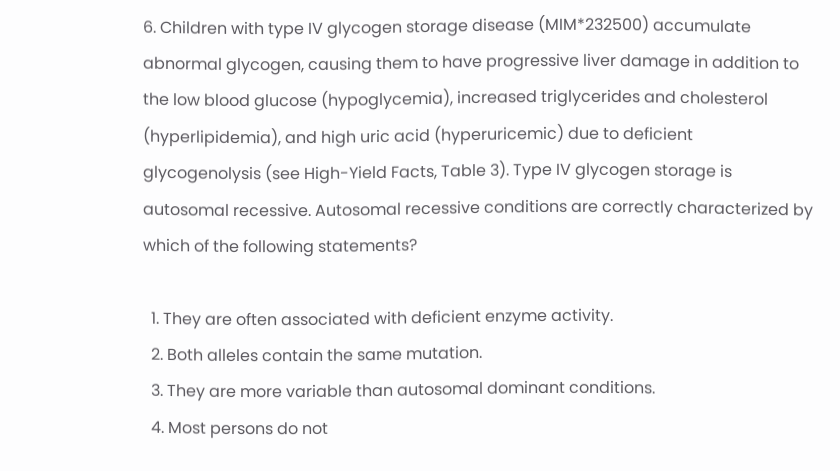6. Children with type IV glycogen storage disease (MIM*232500) accumulate abnormal glycogen, causing them to have progressive liver damage in addition to the low blood glucose (hypoglycemia), increased triglycerides and cholesterol (hyperlipidemia), and high uric acid (hyperuricemic) due to deficient glycogenolysis (see High-Yield Facts, Table 3). Type IV glycogen storage is autosomal recessive. Autosomal recessive conditions are correctly characterized by which of the following statements?

  1. They are often associated with deficient enzyme activity.
  2. Both alleles contain the same mutation.
  3. They are more variable than autosomal dominant conditions.
  4. Most persons do not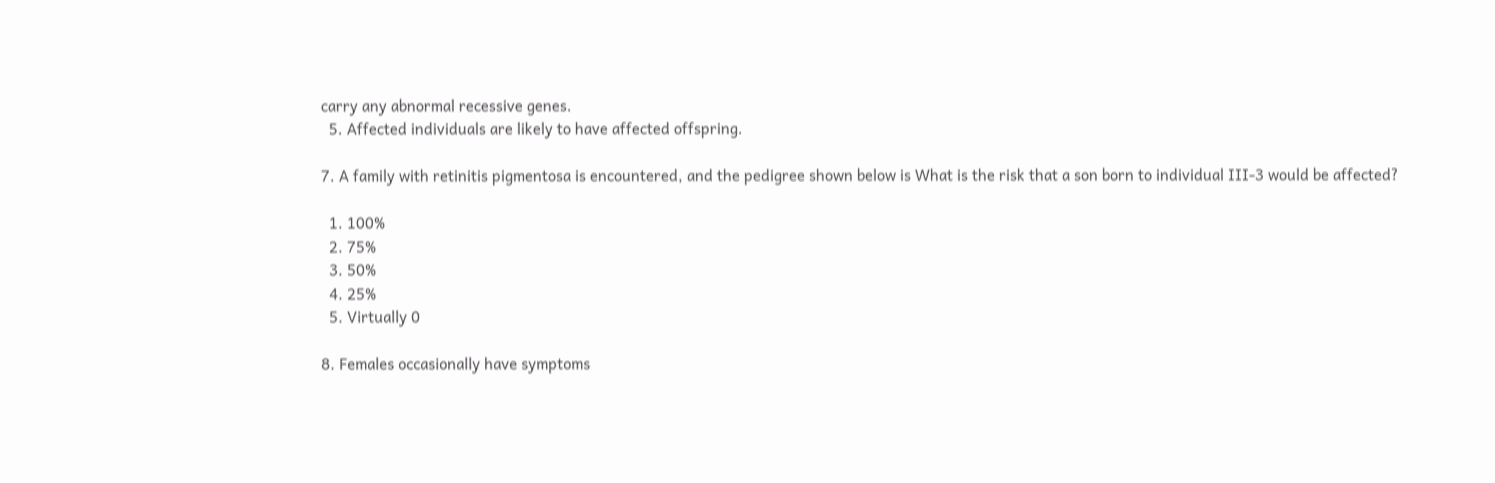carry any abnormal recessive genes.
  5. Affected individuals are likely to have affected offspring.

7. A family with retinitis pigmentosa is encountered, and the pedigree shown below is What is the risk that a son born to individual III-3 would be affected?

  1. 100%
  2. 75%
  3. 50%
  4. 25%
  5. Virtually 0

8. Females occasionally have symptoms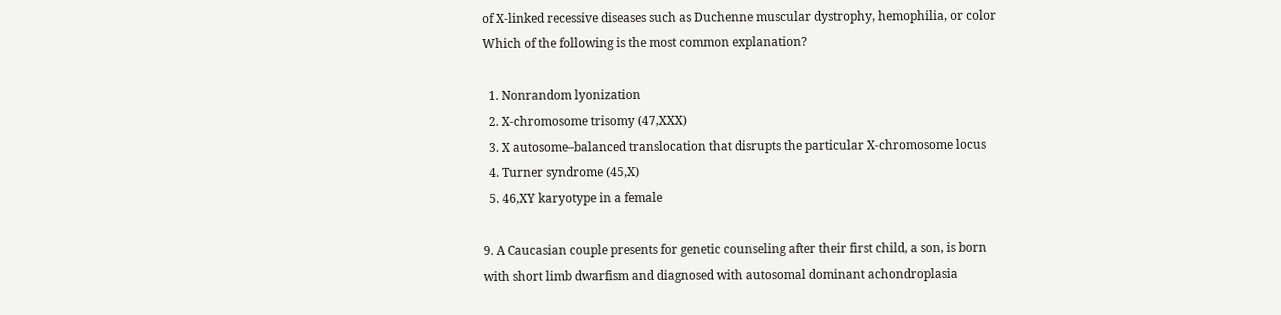of X-linked recessive diseases such as Duchenne muscular dystrophy, hemophilia, or color Which of the following is the most common explanation?

  1. Nonrandom lyonization
  2. X-chromosome trisomy (47,XXX)
  3. X autosome–balanced translocation that disrupts the particular X-chromosome locus
  4. Turner syndrome (45,X)
  5. 46,XY karyotype in a female

9. A Caucasian couple presents for genetic counseling after their first child, a son, is born with short limb dwarfism and diagnosed with autosomal dominant achondroplasia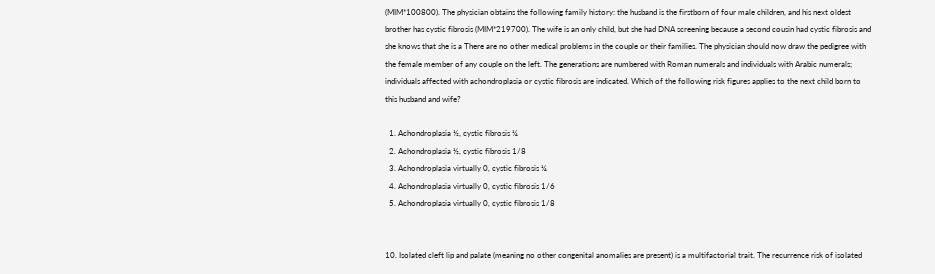(MIM*100800). The physician obtains the following family history: the husband is the firstborn of four male children, and his next oldest brother has cystic fibrosis (MIM*219700). The wife is an only child, but she had DNA screening because a second cousin had cystic fibrosis and she knows that she is a There are no other medical problems in the couple or their families. The physician should now draw the pedigree with the female member of any couple on the left. The generations are numbered with Roman numerals and individuals with Arabic numerals; individuals affected with achondroplasia or cystic fibrosis are indicated. Which of the following risk figures applies to the next child born to this husband and wife?

  1. Achondroplasia ½, cystic fibrosis ¼
  2. Achondroplasia ½, cystic fibrosis 1/8
  3. Achondroplasia virtually 0, cystic fibrosis ¼
  4. Achondroplasia virtually 0, cystic fibrosis 1/6
  5. Achondroplasia virtually 0, cystic fibrosis 1/8


10. Isolated cleft lip and palate (meaning no other congenital anomalies are present) is a multifactorial trait. The recurrence risk of isolated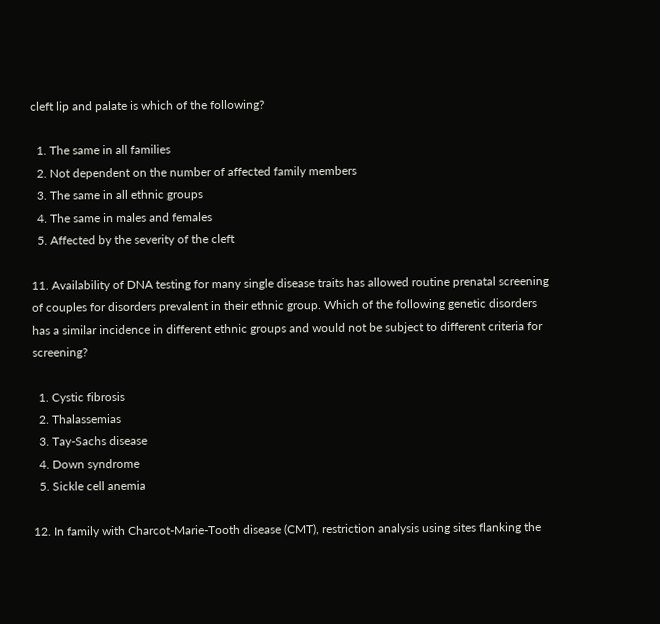cleft lip and palate is which of the following?

  1. The same in all families
  2. Not dependent on the number of affected family members
  3. The same in all ethnic groups
  4. The same in males and females
  5. Affected by the severity of the cleft

11. Availability of DNA testing for many single disease traits has allowed routine prenatal screening of couples for disorders prevalent in their ethnic group. Which of the following genetic disorders has a similar incidence in different ethnic groups and would not be subject to different criteria for screening?

  1. Cystic fibrosis
  2. Thalassemias
  3. Tay-Sachs disease
  4. Down syndrome
  5. Sickle cell anemia

12. In family with Charcot-Marie-Tooth disease (CMT), restriction analysis using sites flanking the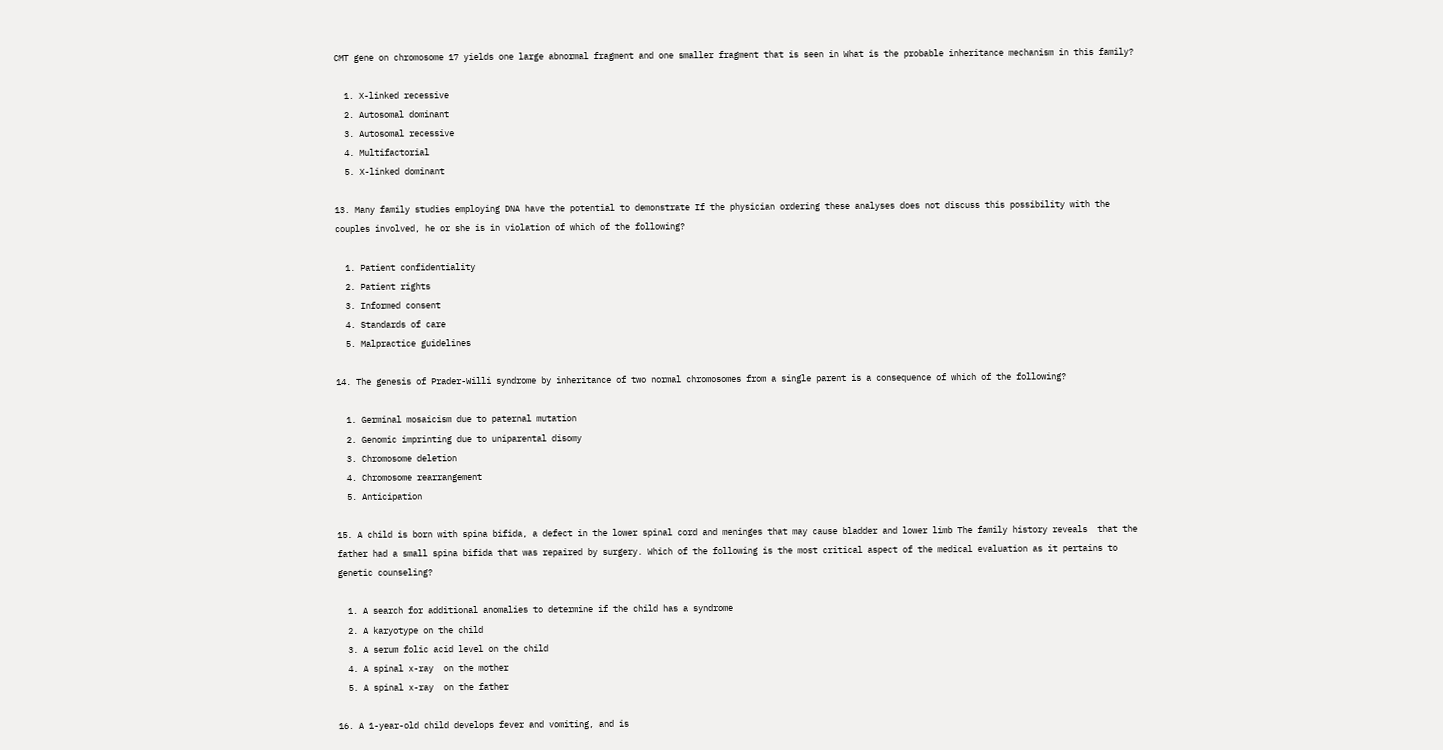CMT gene on chromosome 17 yields one large abnormal fragment and one smaller fragment that is seen in What is the probable inheritance mechanism in this family?

  1. X-linked recessive
  2. Autosomal dominant
  3. Autosomal recessive
  4. Multifactorial
  5. X-linked dominant

13. Many family studies employing DNA have the potential to demonstrate If the physician ordering these analyses does not discuss this possibility with the couples involved, he or she is in violation of which of the following?

  1. Patient confidentiality
  2. Patient rights
  3. Informed consent
  4. Standards of care
  5. Malpractice guidelines

14. The genesis of Prader-Willi syndrome by inheritance of two normal chromosomes from a single parent is a consequence of which of the following?

  1. Germinal mosaicism due to paternal mutation
  2. Genomic imprinting due to uniparental disomy
  3. Chromosome deletion
  4. Chromosome rearrangement
  5. Anticipation

15. A child is born with spina bifida, a defect in the lower spinal cord and meninges that may cause bladder and lower limb The family history reveals  that the father had a small spina bifida that was repaired by surgery. Which of the following is the most critical aspect of the medical evaluation as it pertains to genetic counseling?

  1. A search for additional anomalies to determine if the child has a syndrome
  2. A karyotype on the child
  3. A serum folic acid level on the child
  4. A spinal x-ray  on the mother
  5. A spinal x-ray  on the father

16. A 1-year-old child develops fever and vomiting, and is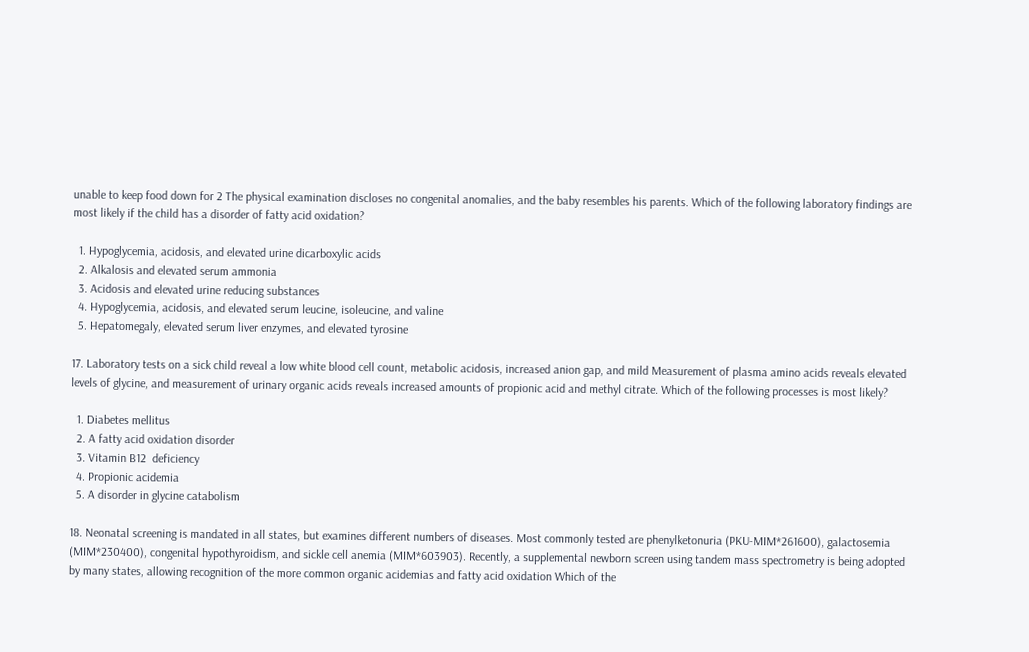unable to keep food down for 2 The physical examination discloses no congenital anomalies, and the baby resembles his parents. Which of the following laboratory findings are most likely if the child has a disorder of fatty acid oxidation?

  1. Hypoglycemia, acidosis, and elevated urine dicarboxylic acids
  2. Alkalosis and elevated serum ammonia
  3. Acidosis and elevated urine reducing substances
  4. Hypoglycemia, acidosis, and elevated serum leucine, isoleucine, and valine
  5. Hepatomegaly, elevated serum liver enzymes, and elevated tyrosine

17. Laboratory tests on a sick child reveal a low white blood cell count, metabolic acidosis, increased anion gap, and mild Measurement of plasma amino acids reveals elevated levels of glycine, and measurement of urinary organic acids reveals increased amounts of propionic acid and methyl citrate. Which of the following processes is most likely?

  1. Diabetes mellitus
  2. A fatty acid oxidation disorder
  3. Vitamin B12  deficiency
  4. Propionic acidemia
  5. A disorder in glycine catabolism

18. Neonatal screening is mandated in all states, but examines different numbers of diseases. Most commonly tested are phenylketonuria (PKU-MIM*261600), galactosemia (MIM*230400), congenital hypothyroidism, and sickle cell anemia (MIM*603903). Recently, a supplemental newborn screen using tandem mass spectrometry is being adopted by many states, allowing recognition of the more common organic acidemias and fatty acid oxidation Which of the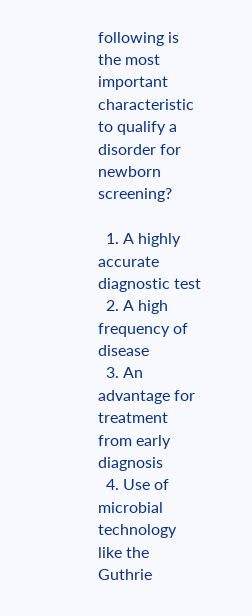following is the most important characteristic to qualify a disorder for newborn screening?

  1. A highly accurate diagnostic test
  2. A high frequency of disease
  3. An advantage for treatment from early diagnosis
  4. Use of microbial technology  like the Guthrie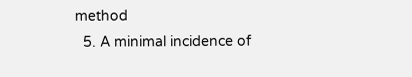method
  5. A minimal incidence of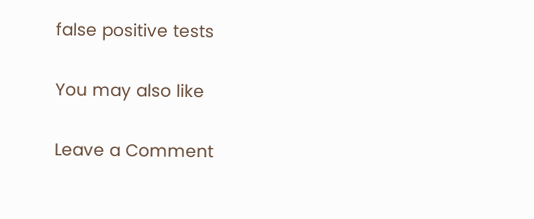false positive tests

You may also like

Leave a Comment